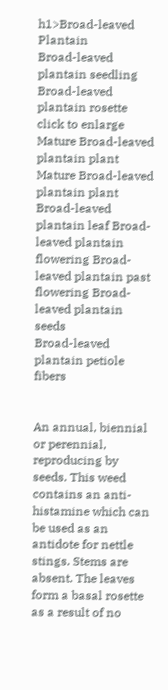h1>Broad-leaved Plantain
Broad-leaved plantain seedling Broad-leaved plantain rosette
click to enlarge
Mature Broad-leaved plantain plant Mature Broad-leaved plantain plant
Broad-leaved plantain leaf Broad-leaved plantain flowering Broad-leaved plantain past flowering Broad-leaved plantain seeds
Broad-leaved plantain petiole fibers


An annual, biennial or perennial, reproducing by seeds. This weed contains an anti-histamine which can be used as an antidote for nettle stings. Stems are absent. The leaves form a basal rosette as a result of no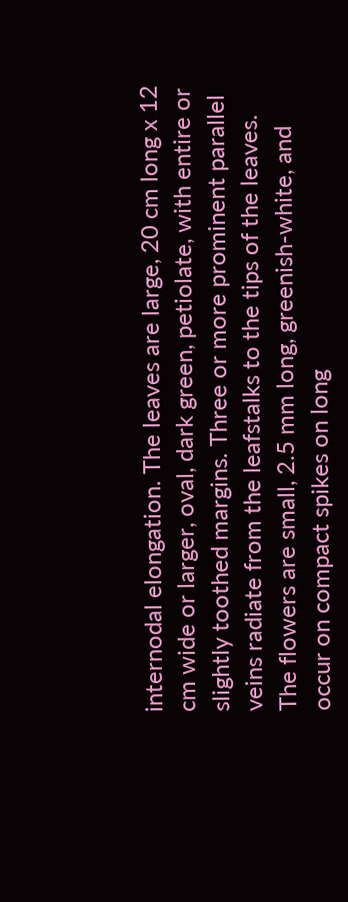internodal elongation. The leaves are large, 20 cm long x 12 cm wide or larger, oval, dark green, petiolate, with entire or slightly toothed margins. Three or more prominent parallel veins radiate from the leafstalks to the tips of the leaves. The flowers are small, 2.5 mm long, greenish-white, and occur on compact spikes on long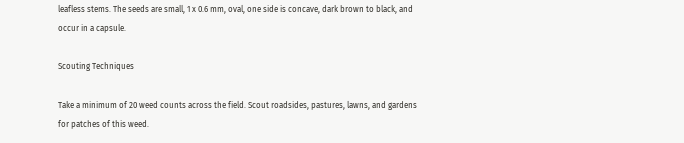leafless stems. The seeds are small, 1 x 0.6 mm, oval, one side is concave, dark brown to black, and occur in a capsule.

Scouting Techniques

Take a minimum of 20 weed counts across the field. Scout roadsides, pastures, lawns, and gardens for patches of this weed.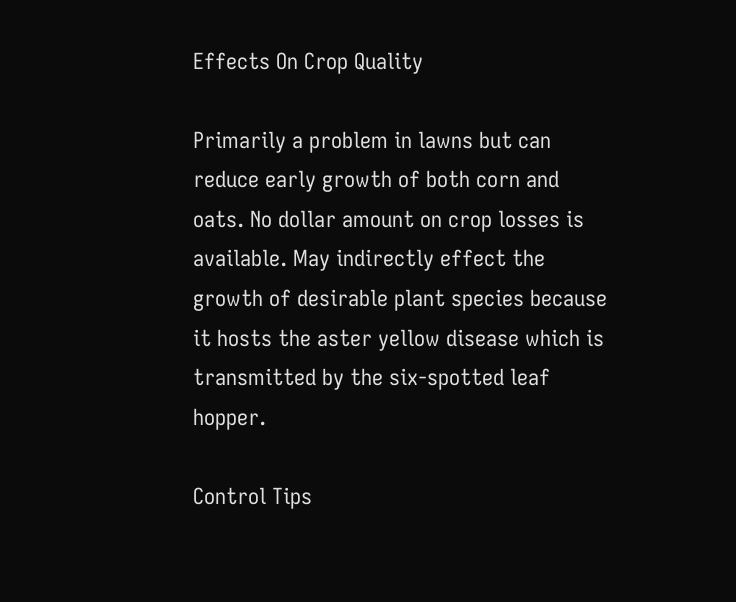Effects On Crop Quality

Primarily a problem in lawns but can reduce early growth of both corn and oats. No dollar amount on crop losses is available. May indirectly effect the growth of desirable plant species because it hosts the aster yellow disease which is transmitted by the six-spotted leaf hopper.

Control Tips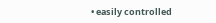• easily controlled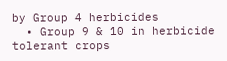by Group 4 herbicides
  • Group 9 & 10 in herbicide tolerant crops